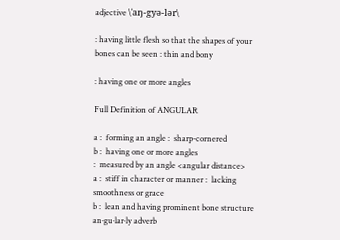adjective \ˈaŋ-gyə-lər\

: having little flesh so that the shapes of your bones can be seen : thin and bony

: having one or more angles

Full Definition of ANGULAR

a :  forming an angle :  sharp-cornered
b :  having one or more angles
:  measured by an angle <angular distance>
a :  stiff in character or manner :  lacking smoothness or grace
b :  lean and having prominent bone structure
an·gu·lar·ly adverb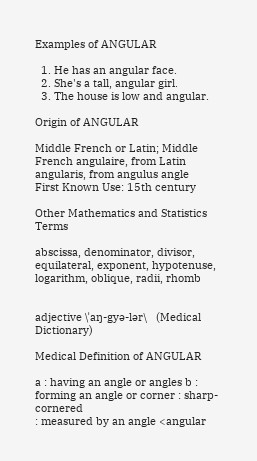Examples of ANGULAR

  1. He has an angular face.
  2. She's a tall, angular girl.
  3. The house is low and angular.

Origin of ANGULAR

Middle French or Latin; Middle French angulaire, from Latin angularis, from angulus angle
First Known Use: 15th century

Other Mathematics and Statistics Terms

abscissa, denominator, divisor, equilateral, exponent, hypotenuse, logarithm, oblique, radii, rhomb


adjective \ˈaŋ-gyə-lər\   (Medical Dictionary)

Medical Definition of ANGULAR

a : having an angle or angles b : forming an angle or corner : sharp-cornered
: measured by an angle <angular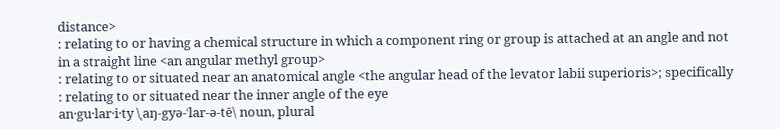distance>
: relating to or having a chemical structure in which a component ring or group is attached at an angle and not in a straight line <an angular methyl group>
: relating to or situated near an anatomical angle <the angular head of the levator labii superioris>; specifically : relating to or situated near the inner angle of the eye
an·gu·lar·i·ty \ˌaŋ-gyə-ˈlar-ə-tē\ noun, plural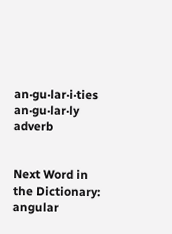an·gu·lar·i·ties
an·gu·lar·ly adverb


Next Word in the Dictionary: angular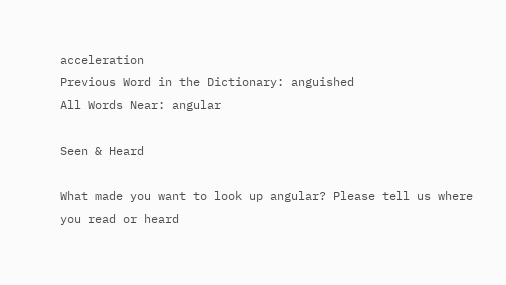acceleration
Previous Word in the Dictionary: anguished
All Words Near: angular

Seen & Heard

What made you want to look up angular? Please tell us where you read or heard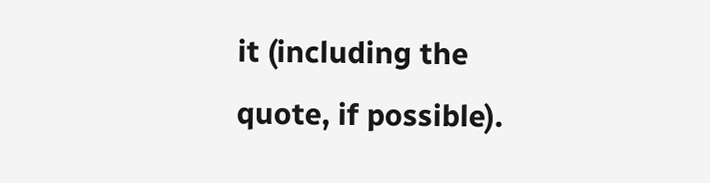it (including the quote, if possible).